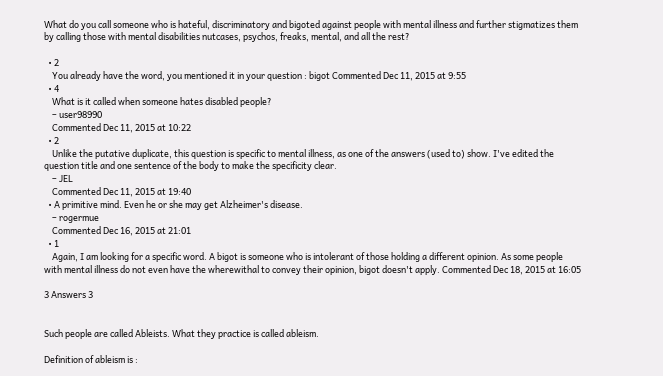What do you call someone who is hateful, discriminatory and bigoted against people with mental illness and further stigmatizes them by calling those with mental disabilities nutcases, psychos, freaks, mental, and all the rest?

  • 2
    You already have the word, you mentioned it in your question : bigot Commented Dec 11, 2015 at 9:55
  • 4
    What is it called when someone hates disabled people?
    – user98990
    Commented Dec 11, 2015 at 10:22
  • 2
    Unlike the putative duplicate, this question is specific to mental illness, as one of the answers (used to) show. I've edited the question title and one sentence of the body to make the specificity clear.
    – JEL
    Commented Dec 11, 2015 at 19:40
  • A primitive mind. Even he or she may get Alzheimer's disease.
    – rogermue
    Commented Dec 16, 2015 at 21:01
  • 1
    Again, I am looking for a specific word. A bigot is someone who is intolerant of those holding a different opinion. As some people with mental illness do not even have the wherewithal to convey their opinion, bigot doesn't apply. Commented Dec 18, 2015 at 16:05

3 Answers 3


Such people are called Ableists. What they practice is called ableism.

Definition of ableism is :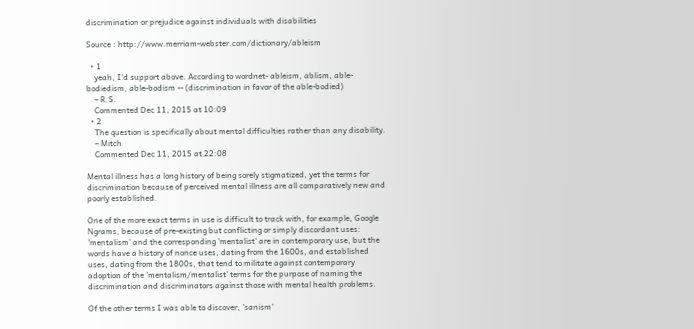discrimination or prejudice against individuals with disabilities

Source : http://www.merriam-webster.com/dictionary/ableism

  • 1
    yeah, I'd support above. According to wordnet- ableism, ablism, able-bodiedism, able-bodism -- (discrimination in favor of the able-bodied)
    – R.S.
    Commented Dec 11, 2015 at 10:09
  • 2
    The question is specifically about mental difficulties rather than any disability.
    – Mitch
    Commented Dec 11, 2015 at 22:08

Mental illness has a long history of being sorely stigmatized, yet the terms for discrimination because of perceived mental illness are all comparatively new and poorly established.

One of the more exact terms in use is difficult to track with, for example, Google Ngrams, because of pre-existing but conflicting or simply discordant uses: 'mentalism' and the corresponding 'mentalist' are in contemporary use, but the words have a history of nonce uses, dating from the 1600s, and established uses, dating from the 1800s, that tend to militate against contemporary adoption of the 'mentalism/mentalist' terms for the purpose of naming the discrimination and discriminators against those with mental health problems.

Of the other terms I was able to discover, 'sanism'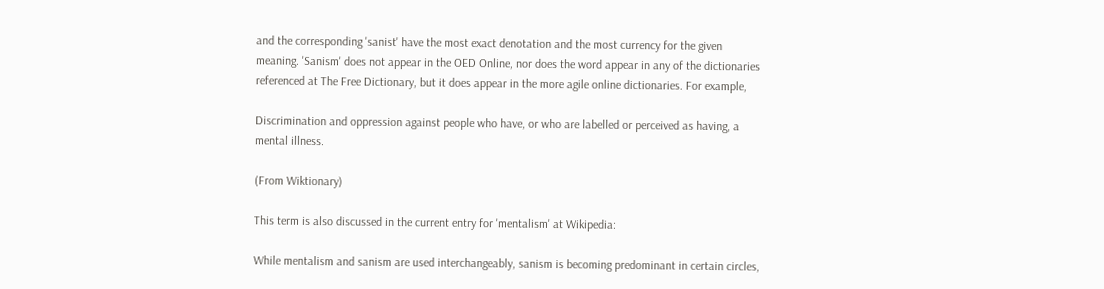and the corresponding 'sanist' have the most exact denotation and the most currency for the given meaning. 'Sanism' does not appear in the OED Online, nor does the word appear in any of the dictionaries referenced at The Free Dictionary, but it does appear in the more agile online dictionaries. For example,

Discrimination and oppression against people who have, or who are labelled or perceived as having, a mental illness.

(From Wiktionary)

This term is also discussed in the current entry for 'mentalism' at Wikipedia:

While mentalism and sanism are used interchangeably, sanism is becoming predominant in certain circles,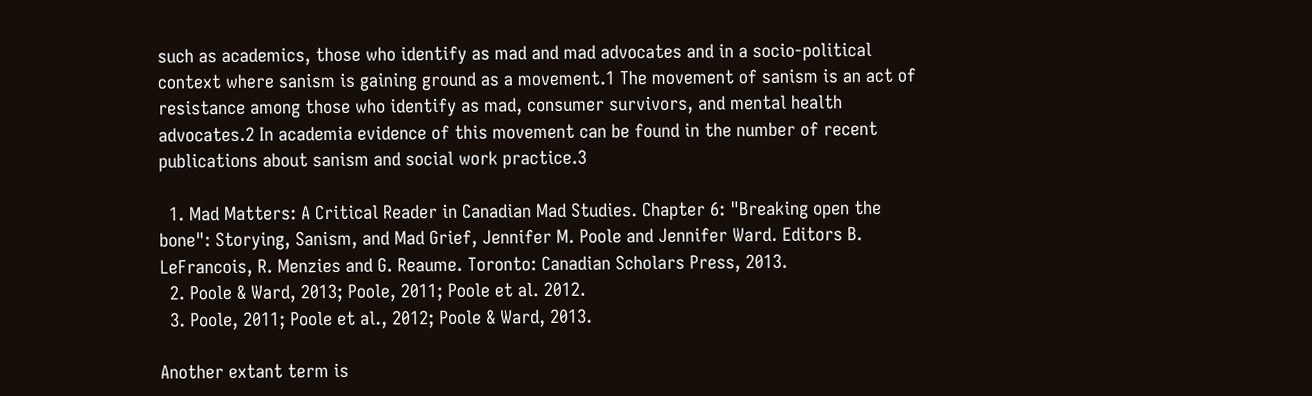such as academics, those who identify as mad and mad advocates and in a socio-political context where sanism is gaining ground as a movement.1 The movement of sanism is an act of resistance among those who identify as mad, consumer survivors, and mental health advocates.2 In academia evidence of this movement can be found in the number of recent publications about sanism and social work practice.3

  1. Mad Matters: A Critical Reader in Canadian Mad Studies. Chapter 6: "Breaking open the bone": Storying, Sanism, and Mad Grief, Jennifer M. Poole and Jennifer Ward. Editors B. LeFrancois, R. Menzies and G. Reaume. Toronto: Canadian Scholars Press, 2013.
  2. Poole & Ward, 2013; Poole, 2011; Poole et al. 2012.
  3. Poole, 2011; Poole et al., 2012; Poole & Ward, 2013.

Another extant term is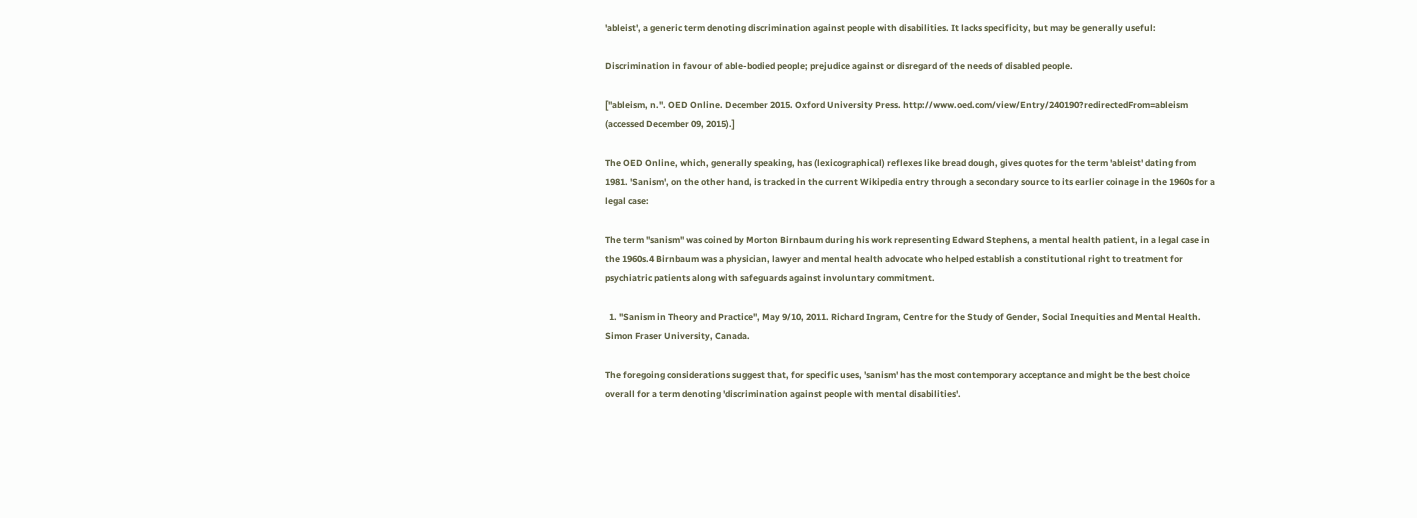'ableist', a generic term denoting discrimination against people with disabilities. It lacks specificity, but may be generally useful:

Discrimination in favour of able-bodied people; prejudice against or disregard of the needs of disabled people.

["ableism, n.". OED Online. December 2015. Oxford University Press. http://www.oed.com/view/Entry/240190?redirectedFrom=ableism (accessed December 09, 2015).]

The OED Online, which, generally speaking, has (lexicographical) reflexes like bread dough, gives quotes for the term 'ableist' dating from 1981. 'Sanism', on the other hand, is tracked in the current Wikipedia entry through a secondary source to its earlier coinage in the 1960s for a legal case:

The term "sanism" was coined by Morton Birnbaum during his work representing Edward Stephens, a mental health patient, in a legal case in the 1960s.4 Birnbaum was a physician, lawyer and mental health advocate who helped establish a constitutional right to treatment for psychiatric patients along with safeguards against involuntary commitment.

  1. "Sanism in Theory and Practice", May 9/10, 2011. Richard Ingram, Centre for the Study of Gender, Social Inequities and Mental Health. Simon Fraser University, Canada.

The foregoing considerations suggest that, for specific uses, 'sanism' has the most contemporary acceptance and might be the best choice overall for a term denoting 'discrimination against people with mental disabilities'.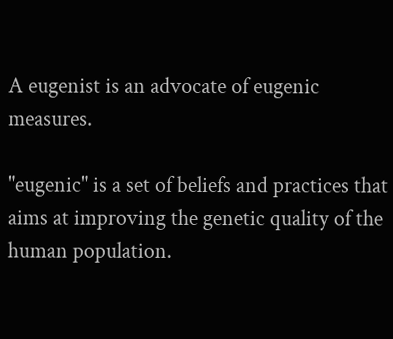A eugenist is an advocate of eugenic measures.

"eugenic" is a set of beliefs and practices that aims at improving the genetic quality of the human population.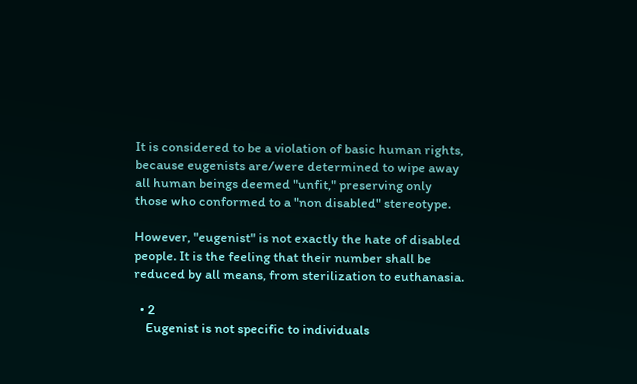It is considered to be a violation of basic human rights, because eugenists are/were determined to wipe away all human beings deemed "unfit," preserving only those who conformed to a "non disabled" stereotype.

However, "eugenist" is not exactly the hate of disabled people. It is the feeling that their number shall be reduced by all means, from sterilization to euthanasia.

  • 2
    Eugenist is not specific to individuals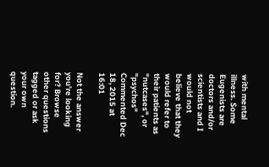with mental illness. Some Eugenists are doctors and/or scientists and I would not believe that they would refer to their patients as "nutcases", or "psychos" Commented Dec 18, 2015 at 16:01

Not the answer you're looking for? Browse other questions tagged or ask your own question.